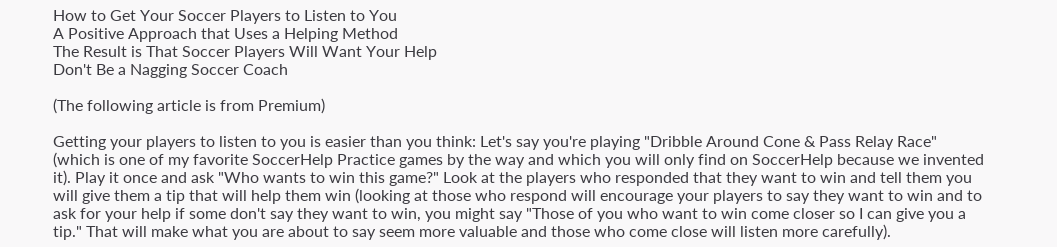How to Get Your Soccer Players to Listen to You
A Positive Approach that Uses a Helping Method
The Result is That Soccer Players Will Want Your Help
Don't Be a Nagging Soccer Coach

(The following article is from Premium)

Getting your players to listen to you is easier than you think: Let's say you're playing "Dribble Around Cone & Pass Relay Race" (which is one of my favorite SoccerHelp Practice games by the way and which you will only find on SoccerHelp because we invented it). Play it once and ask "Who wants to win this game?" Look at the players who responded that they want to win and tell them you will give them a tip that will help them win (looking at those who respond will encourage your players to say they want to win and to ask for your help if some don't say they want to win, you might say "Those of you who want to win come closer so I can give you a tip." That will make what you are about to say seem more valuable and those who come close will listen more carefully).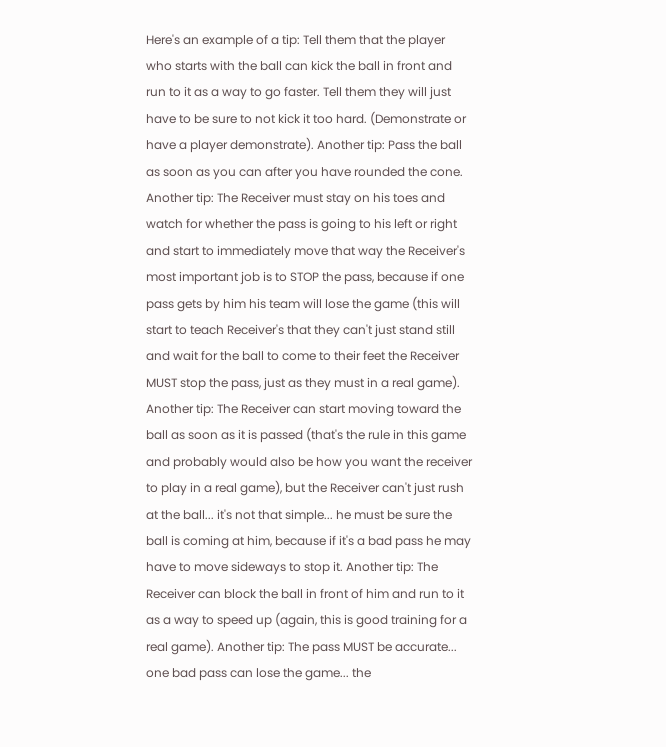Here's an example of a tip: Tell them that the player who starts with the ball can kick the ball in front and run to it as a way to go faster. Tell them they will just have to be sure to not kick it too hard. (Demonstrate or have a player demonstrate). Another tip: Pass the ball as soon as you can after you have rounded the cone. Another tip: The Receiver must stay on his toes and watch for whether the pass is going to his left or right and start to immediately move that way the Receiver's most important job is to STOP the pass, because if one pass gets by him his team will lose the game (this will start to teach Receiver's that they can't just stand still and wait for the ball to come to their feet the Receiver MUST stop the pass, just as they must in a real game). Another tip: The Receiver can start moving toward the ball as soon as it is passed (that's the rule in this game and probably would also be how you want the receiver to play in a real game), but the Receiver can't just rush at the ball... it's not that simple... he must be sure the ball is coming at him, because if it's a bad pass he may have to move sideways to stop it. Another tip: The Receiver can block the ball in front of him and run to it as a way to speed up (again, this is good training for a real game). Another tip: The pass MUST be accurate... one bad pass can lose the game... the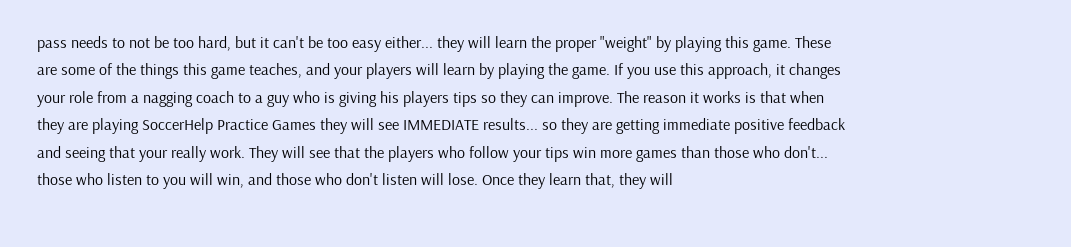pass needs to not be too hard, but it can't be too easy either... they will learn the proper "weight" by playing this game. These are some of the things this game teaches, and your players will learn by playing the game. If you use this approach, it changes your role from a nagging coach to a guy who is giving his players tips so they can improve. The reason it works is that when they are playing SoccerHelp Practice Games they will see IMMEDIATE results... so they are getting immediate positive feedback and seeing that your really work. They will see that the players who follow your tips win more games than those who don't... those who listen to you will win, and those who don't listen will lose. Once they learn that, they will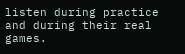listen during practice and during their real games.